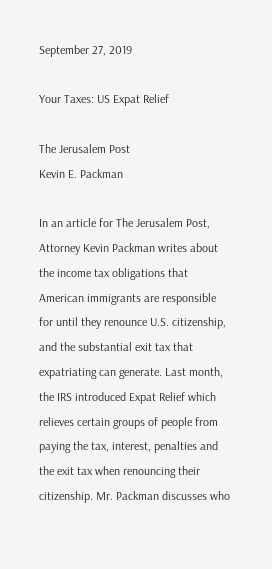September 27, 2019

Your Taxes: US Expat Relief

The Jerusalem Post
Kevin E. Packman

In an article for The Jerusalem Post, Attorney Kevin Packman writes about the income tax obligations that American immigrants are responsible for until they renounce U.S. citizenship, and the substantial exit tax that expatriating can generate. Last month, the IRS introduced Expat Relief which relieves certain groups of people from paying the tax, interest, penalties and the exit tax when renouncing their citizenship. Mr. Packman discusses who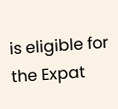is eligible for the Expat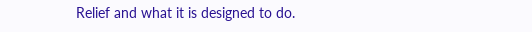Relief and what it is designed to do.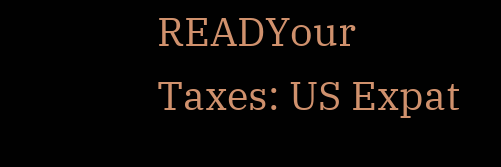READYour Taxes: US Expat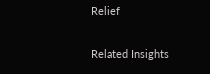Relief

Related Insights